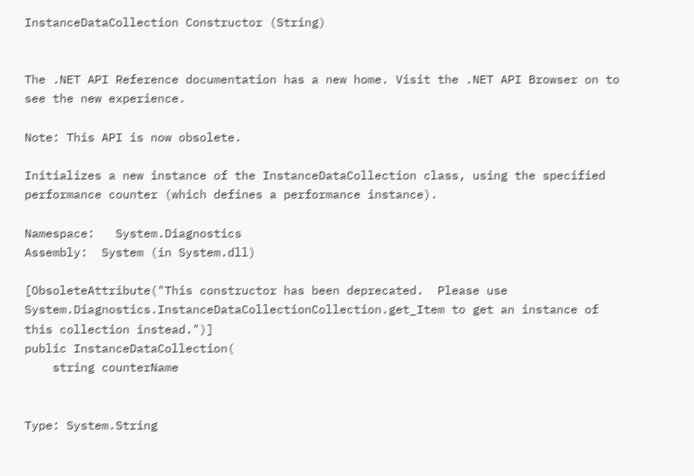InstanceDataCollection Constructor (String)


The .NET API Reference documentation has a new home. Visit the .NET API Browser on to see the new experience.

Note: This API is now obsolete.

Initializes a new instance of the InstanceDataCollection class, using the specified performance counter (which defines a performance instance).

Namespace:   System.Diagnostics
Assembly:  System (in System.dll)

[ObsoleteAttribute("This constructor has been deprecated.  Please use System.Diagnostics.InstanceDataCollectionCollection.get_Item to get an instance of this collection instead.")]
public InstanceDataCollection(
    string counterName


Type: System.String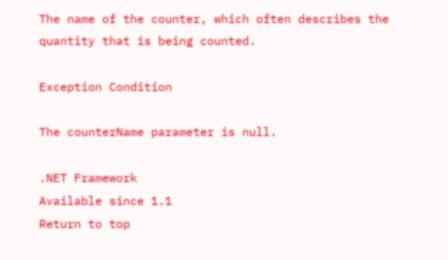The name of the counter, which often describes the quantity that is being counted.

Exception Condition

The counterName parameter is null.

.NET Framework
Available since 1.1
Return to top